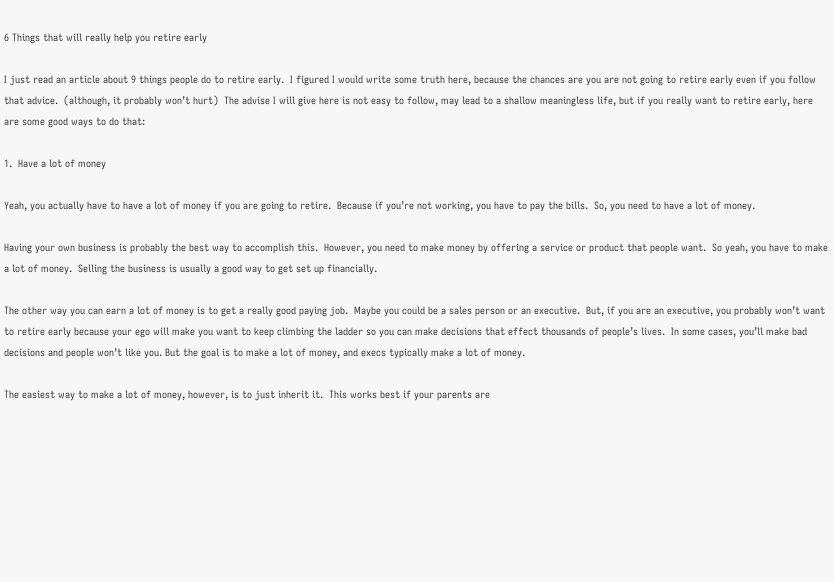6 Things that will really help you retire early

I just read an article about 9 things people do to retire early.  I figured I would write some truth here, because the chances are you are not going to retire early even if you follow that advice.  (although, it probably won’t hurt)  The advise I will give here is not easy to follow, may lead to a shallow meaningless life, but if you really want to retire early, here are some good ways to do that:

1.  Have a lot of money

Yeah, you actually have to have a lot of money if you are going to retire.  Because if you’re not working, you have to pay the bills.  So, you need to have a lot of money.

Having your own business is probably the best way to accomplish this.  However, you need to make money by offering a service or product that people want.  So yeah, you have to make a lot of money.  Selling the business is usually a good way to get set up financially.

The other way you can earn a lot of money is to get a really good paying job.  Maybe you could be a sales person or an executive.  But, if you are an executive, you probably won’t want to retire early because your ego will make you want to keep climbing the ladder so you can make decisions that effect thousands of people’s lives.  In some cases, you’ll make bad decisions and people won’t like you. But the goal is to make a lot of money, and execs typically make a lot of money.

The easiest way to make a lot of money, however, is to just inherit it.  This works best if your parents are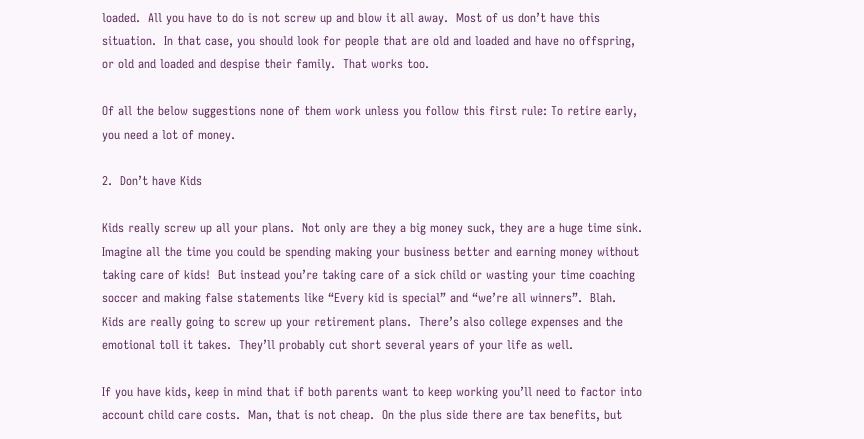loaded.  All you have to do is not screw up and blow it all away.  Most of us don’t have this situation.  In that case, you should look for people that are old and loaded and have no offspring, or old and loaded and despise their family.  That works too.

Of all the below suggestions none of them work unless you follow this first rule: To retire early, you need a lot of money.

2.  Don’t have Kids

Kids really screw up all your plans.  Not only are they a big money suck, they are a huge time sink.  Imagine all the time you could be spending making your business better and earning money without taking care of kids!  But instead you’re taking care of a sick child or wasting your time coaching soccer and making false statements like “Every kid is special” and “we’re all winners”.  Blah.  Kids are really going to screw up your retirement plans.  There’s also college expenses and the emotional toll it takes.  They’ll probably cut short several years of your life as well.

If you have kids, keep in mind that if both parents want to keep working you’ll need to factor into account child care costs.  Man, that is not cheap.  On the plus side there are tax benefits, but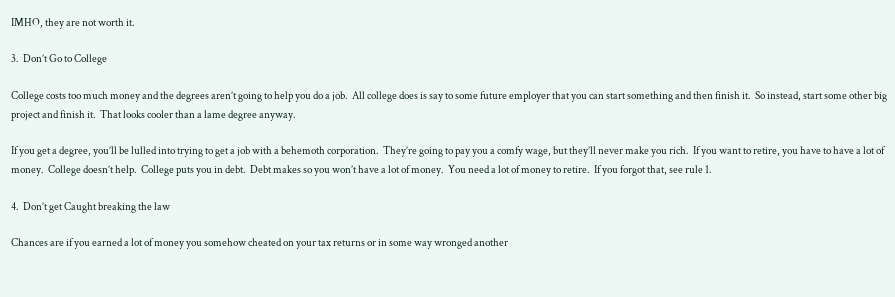IMHO, they are not worth it.

3.  Don’t Go to College

College costs too much money and the degrees aren’t going to help you do a job.  All college does is say to some future employer that you can start something and then finish it.  So instead, start some other big project and finish it.  That looks cooler than a lame degree anyway.

If you get a degree, you’ll be lulled into trying to get a job with a behemoth corporation.  They’re going to pay you a comfy wage, but they’ll never make you rich.  If you want to retire, you have to have a lot of money.  College doesn’t help.  College puts you in debt.  Debt makes so you won’t have a lot of money.  You need a lot of money to retire.  If you forgot that, see rule 1.

4.  Don’t get Caught breaking the law

Chances are if you earned a lot of money you somehow cheated on your tax returns or in some way wronged another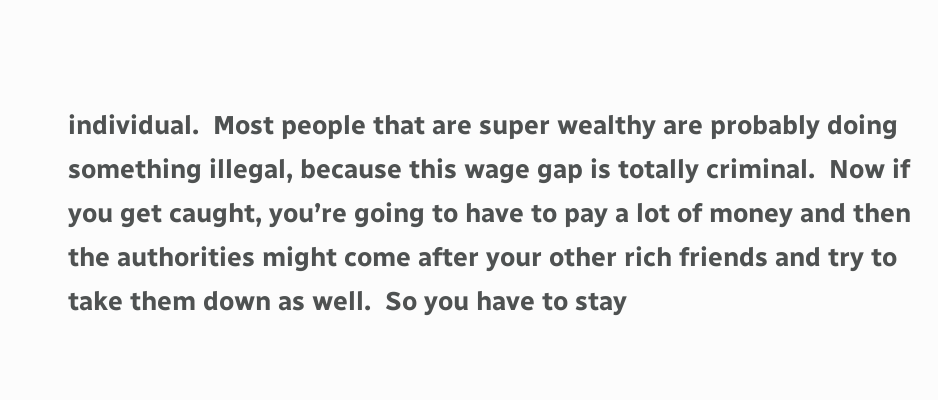individual.  Most people that are super wealthy are probably doing something illegal, because this wage gap is totally criminal.  Now if you get caught, you’re going to have to pay a lot of money and then the authorities might come after your other rich friends and try to take them down as well.  So you have to stay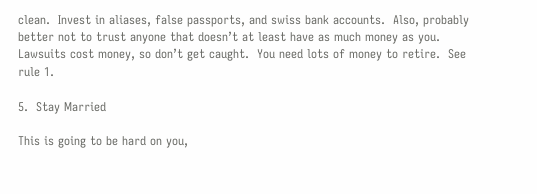clean.  Invest in aliases, false passports, and swiss bank accounts.  Also, probably better not to trust anyone that doesn’t at least have as much money as you.  Lawsuits cost money, so don’t get caught.  You need lots of money to retire.  See rule 1.

5.  Stay Married

This is going to be hard on you,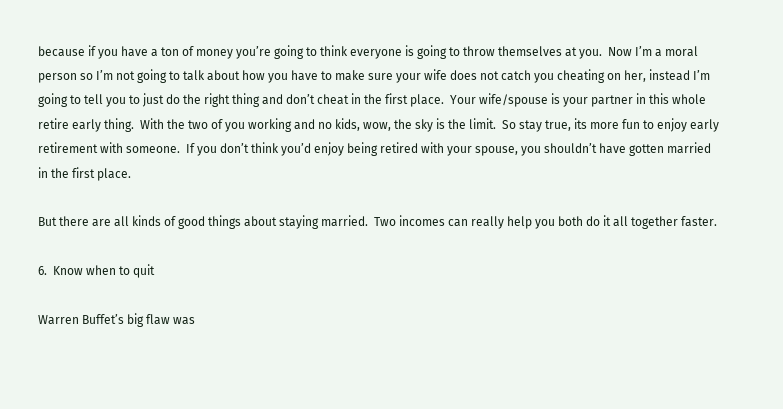because if you have a ton of money you’re going to think everyone is going to throw themselves at you.  Now I’m a moral person so I’m not going to talk about how you have to make sure your wife does not catch you cheating on her, instead I’m going to tell you to just do the right thing and don’t cheat in the first place.  Your wife/spouse is your partner in this whole retire early thing.  With the two of you working and no kids, wow, the sky is the limit.  So stay true, its more fun to enjoy early retirement with someone.  If you don’t think you’d enjoy being retired with your spouse, you shouldn’t have gotten married in the first place.

But there are all kinds of good things about staying married.  Two incomes can really help you both do it all together faster.

6.  Know when to quit

Warren Buffet’s big flaw was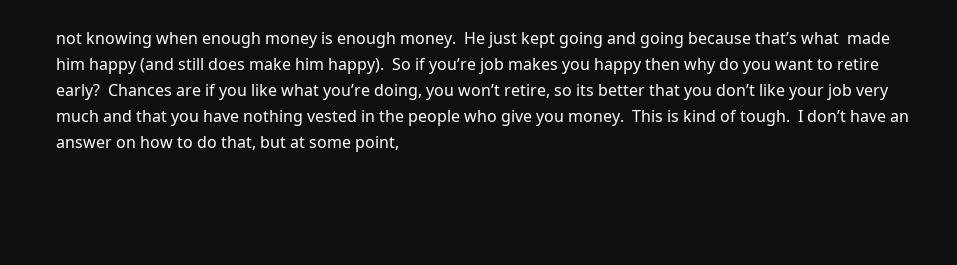not knowing when enough money is enough money.  He just kept going and going because that’s what  made him happy (and still does make him happy).  So if you’re job makes you happy then why do you want to retire early?  Chances are if you like what you’re doing, you won’t retire, so its better that you don’t like your job very much and that you have nothing vested in the people who give you money.  This is kind of tough.  I don’t have an answer on how to do that, but at some point,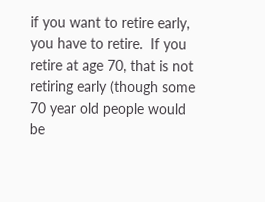if you want to retire early, you have to retire.  If you retire at age 70, that is not retiring early (though some 70 year old people would be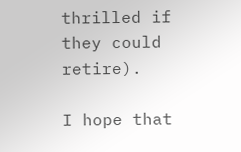thrilled if they could retire).

I hope that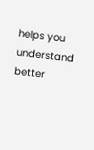helps you understand better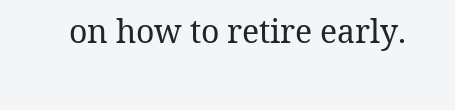on how to retire early.